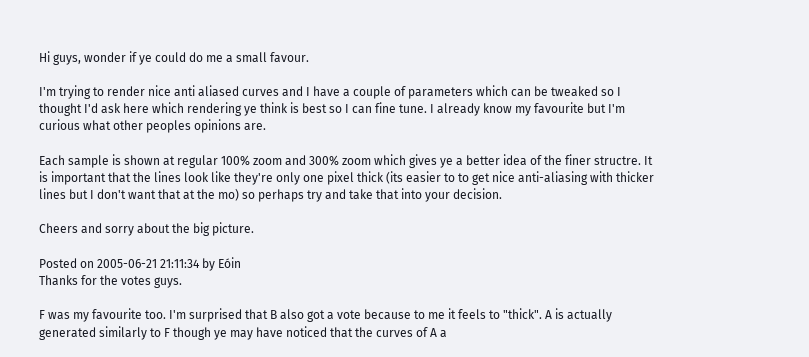Hi guys, wonder if ye could do me a small favour.

I'm trying to render nice anti aliased curves and I have a couple of parameters which can be tweaked so I thought I'd ask here which rendering ye think is best so I can fine tune. I already know my favourite but I'm curious what other peoples opinions are.

Each sample is shown at regular 100% zoom and 300% zoom which gives ye a better idea of the finer structre. It is important that the lines look like they're only one pixel thick (its easier to to get nice anti-aliasing with thicker lines but I don't want that at the mo) so perhaps try and take that into your decision.

Cheers and sorry about the big picture.

Posted on 2005-06-21 21:11:34 by Eóin
Thanks for the votes guys.

F was my favourite too. I'm surprised that B also got a vote because to me it feels to "thick". A is actually generated similarly to F though ye may have noticed that the curves of A a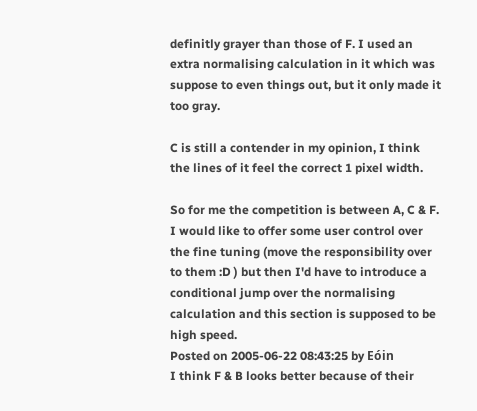definitly grayer than those of F. I used an extra normalising calculation in it which was suppose to even things out, but it only made it too gray.

C is still a contender in my opinion, I think the lines of it feel the correct 1 pixel width.

So for me the competition is between A, C & F. I would like to offer some user control over the fine tuning (move the responsibility over to them :D ) but then I'd have to introduce a conditional jump over the normalising calculation and this section is supposed to be high speed.
Posted on 2005-06-22 08:43:25 by Eóin
I think F & B looks better because of their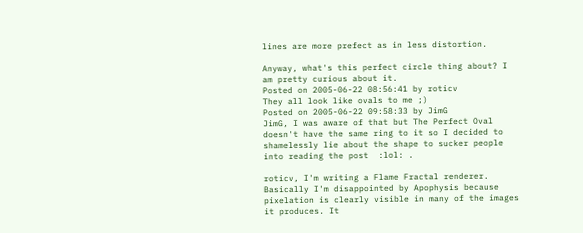lines are more prefect as in less distortion.

Anyway, what's this perfect circle thing about? I am pretty curious about it.
Posted on 2005-06-22 08:56:41 by roticv
They all look like ovals to me ;)
Posted on 2005-06-22 09:58:33 by JimG
JimG, I was aware of that but The Perfect Oval doesn't have the same ring to it so I decided to shamelessly lie about the shape to sucker people into reading the post  :lol: .

roticv, I'm writing a Flame Fractal renderer. Basically I'm disappointed by Apophysis because pixelation is clearly visible in many of the images it produces. It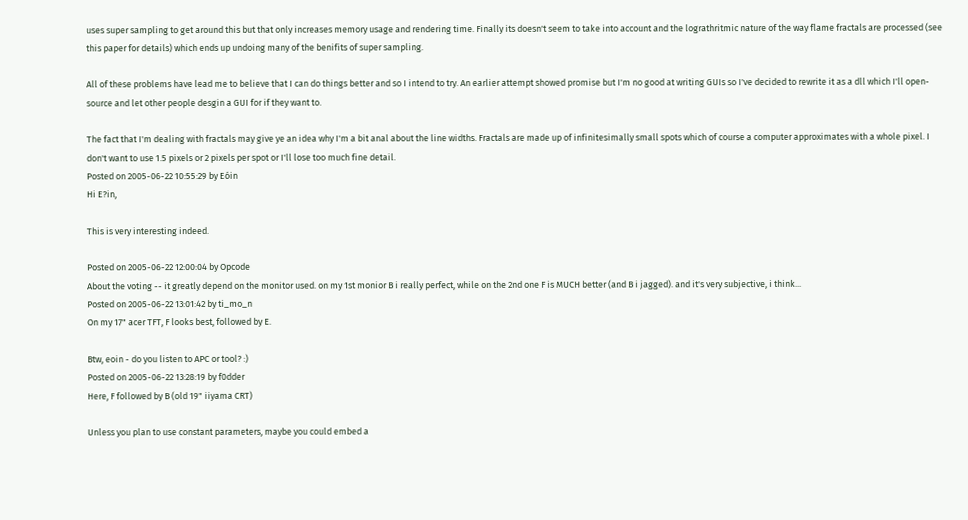uses super sampling to get around this but that only increases memory usage and rendering time. Finally its doesn't seem to take into account and the lograthritmic nature of the way flame fractals are processed (see this paper for details) which ends up undoing many of the benifits of super sampling.

All of these problems have lead me to believe that I can do things better and so I intend to try. An earlier attempt showed promise but I'm no good at writing GUIs so I've decided to rewrite it as a dll which I'll open-source and let other people desgin a GUI for if they want to.

The fact that I'm dealing with fractals may give ye an idea why I'm a bit anal about the line widths. Fractals are made up of infinitesimally small spots which of course a computer approximates with a whole pixel. I don't want to use 1.5 pixels or 2 pixels per spot or I'll lose too much fine detail.
Posted on 2005-06-22 10:55:29 by Eóin
Hi E?in,

This is very interesting indeed.

Posted on 2005-06-22 12:00:04 by Opcode
About the voting -- it greatly depend on the monitor used. on my 1st monior B i really perfect, while on the 2nd one F is MUCH better (and B i jagged). and it's very subjective, i think...
Posted on 2005-06-22 13:01:42 by ti_mo_n
On my 17" acer TFT, F looks best, followed by E.

Btw, eoin - do you listen to APC or tool? :)
Posted on 2005-06-22 13:28:19 by f0dder
Here, F followed by B (old 19" iiyama CRT)

Unless you plan to use constant parameters, maybe you could embed a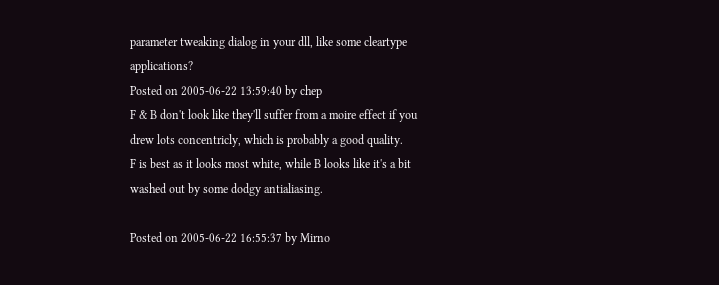parameter tweaking dialog in your dll, like some cleartype applications?
Posted on 2005-06-22 13:59:40 by chep
F & B don't look like they'll suffer from a moire effect if you drew lots concentricly, which is probably a good quality.
F is best as it looks most white, while B looks like it's a bit washed out by some dodgy antialiasing.

Posted on 2005-06-22 16:55:37 by Mirno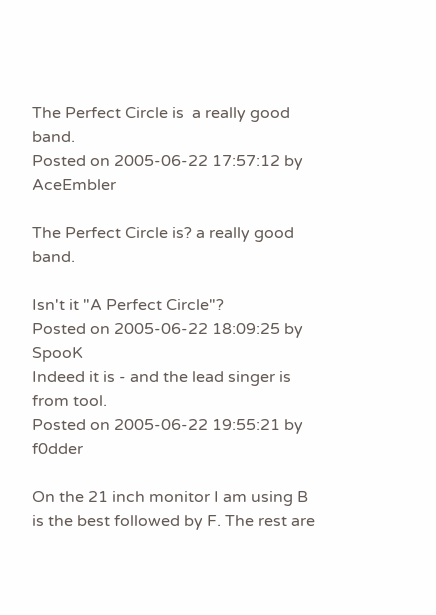The Perfect Circle is  a really good band.
Posted on 2005-06-22 17:57:12 by AceEmbler

The Perfect Circle is? a really good band.

Isn't it "A Perfect Circle"?
Posted on 2005-06-22 18:09:25 by SpooK
Indeed it is - and the lead singer is from tool.
Posted on 2005-06-22 19:55:21 by f0dder

On the 21 inch monitor I am using B is the best followed by F. The rest are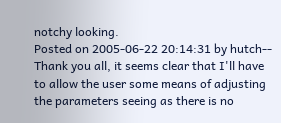notchy looking.
Posted on 2005-06-22 20:14:31 by hutch--
Thank you all, it seems clear that I'll have to allow the user some means of adjusting the parameters seeing as there is no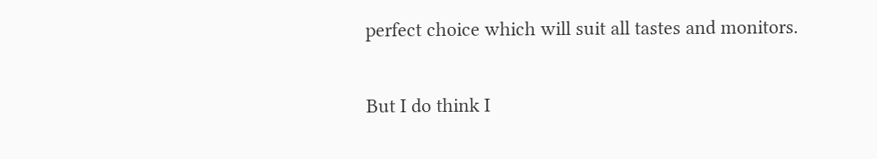perfect choice which will suit all tastes and monitors.

But I do think I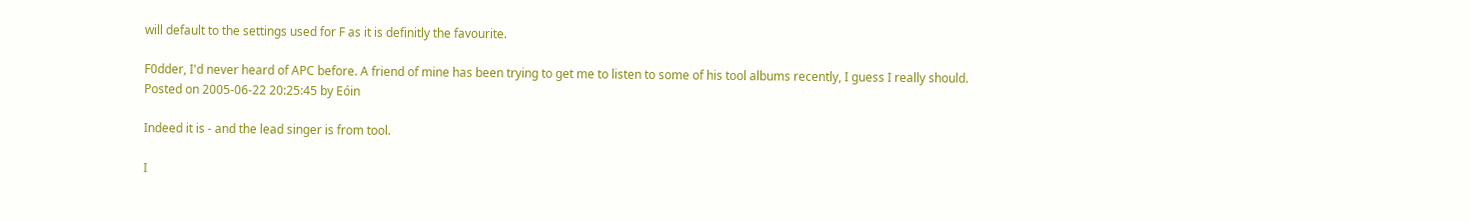will default to the settings used for F as it is definitly the favourite.

F0dder, I'd never heard of APC before. A friend of mine has been trying to get me to listen to some of his tool albums recently, I guess I really should.
Posted on 2005-06-22 20:25:45 by Eóin

Indeed it is - and the lead singer is from tool.

I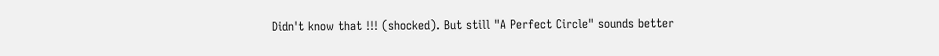Didn't know that !!! (shocked). But still "A Perfect Circle" sounds better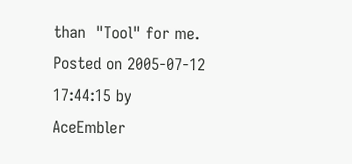than  "Tool" for me.
Posted on 2005-07-12 17:44:15 by AceEmbler